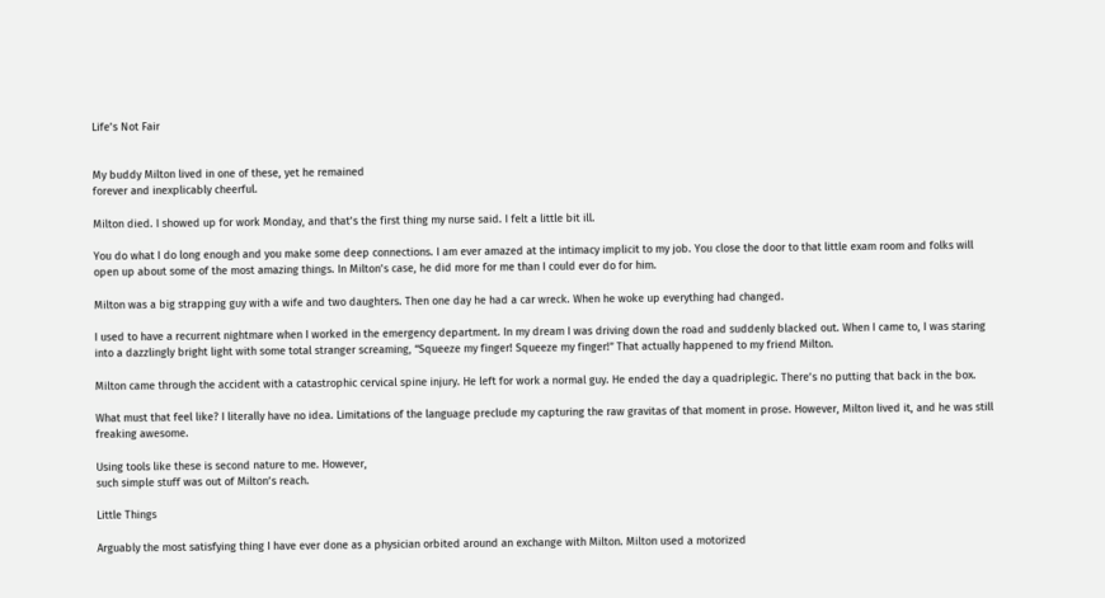Life’s Not Fair


My buddy Milton lived in one of these, yet he remained
forever and inexplicably cheerful.

Milton died. I showed up for work Monday, and that’s the first thing my nurse said. I felt a little bit ill.

You do what I do long enough and you make some deep connections. I am ever amazed at the intimacy implicit to my job. You close the door to that little exam room and folks will open up about some of the most amazing things. In Milton’s case, he did more for me than I could ever do for him.

Milton was a big strapping guy with a wife and two daughters. Then one day he had a car wreck. When he woke up everything had changed.

I used to have a recurrent nightmare when I worked in the emergency department. In my dream I was driving down the road and suddenly blacked out. When I came to, I was staring into a dazzlingly bright light with some total stranger screaming, “Squeeze my finger! Squeeze my finger!” That actually happened to my friend Milton.

Milton came through the accident with a catastrophic cervical spine injury. He left for work a normal guy. He ended the day a quadriplegic. There’s no putting that back in the box.

What must that feel like? I literally have no idea. Limitations of the language preclude my capturing the raw gravitas of that moment in prose. However, Milton lived it, and he was still freaking awesome.

Using tools like these is second nature to me. However,
such simple stuff was out of Milton’s reach.

Little Things

Arguably the most satisfying thing I have ever done as a physician orbited around an exchange with Milton. Milton used a motorized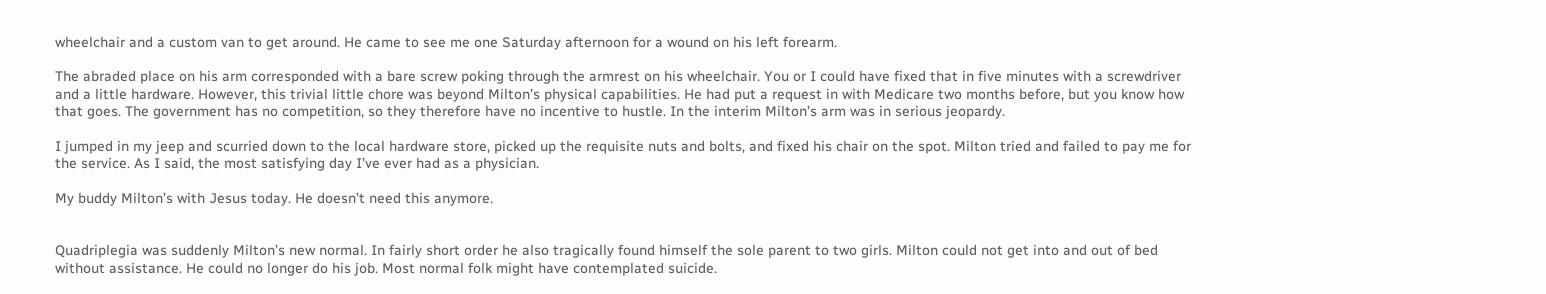wheelchair and a custom van to get around. He came to see me one Saturday afternoon for a wound on his left forearm.

The abraded place on his arm corresponded with a bare screw poking through the armrest on his wheelchair. You or I could have fixed that in five minutes with a screwdriver and a little hardware. However, this trivial little chore was beyond Milton’s physical capabilities. He had put a request in with Medicare two months before, but you know how that goes. The government has no competition, so they therefore have no incentive to hustle. In the interim Milton’s arm was in serious jeopardy.

I jumped in my jeep and scurried down to the local hardware store, picked up the requisite nuts and bolts, and fixed his chair on the spot. Milton tried and failed to pay me for the service. As I said, the most satisfying day I’ve ever had as a physician.

My buddy Milton’s with Jesus today. He doesn’t need this anymore.


Quadriplegia was suddenly Milton’s new normal. In fairly short order he also tragically found himself the sole parent to two girls. Milton could not get into and out of bed without assistance. He could no longer do his job. Most normal folk might have contemplated suicide.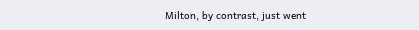Milton, by contrast, just went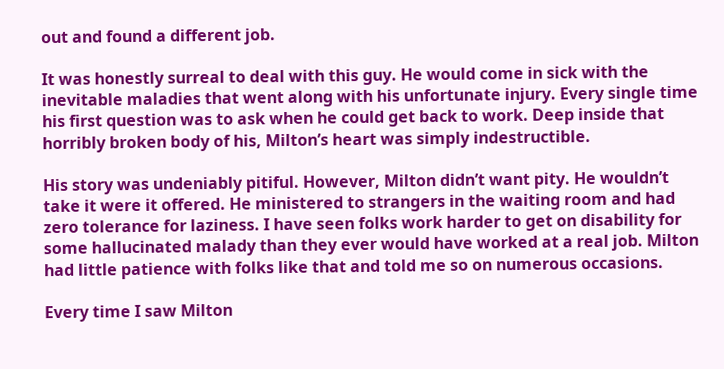out and found a different job.

It was honestly surreal to deal with this guy. He would come in sick with the inevitable maladies that went along with his unfortunate injury. Every single time his first question was to ask when he could get back to work. Deep inside that horribly broken body of his, Milton’s heart was simply indestructible.

His story was undeniably pitiful. However, Milton didn’t want pity. He wouldn’t take it were it offered. He ministered to strangers in the waiting room and had zero tolerance for laziness. I have seen folks work harder to get on disability for some hallucinated malady than they ever would have worked at a real job. Milton had little patience with folks like that and told me so on numerous occasions.

Every time I saw Milton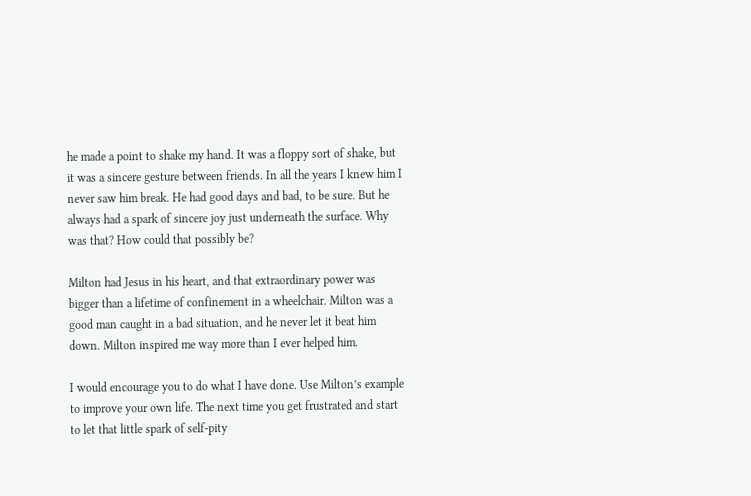he made a point to shake my hand. It was a floppy sort of shake, but it was a sincere gesture between friends. In all the years I knew him I never saw him break. He had good days and bad, to be sure. But he always had a spark of sincere joy just underneath the surface. Why was that? How could that possibly be?

Milton had Jesus in his heart, and that extraordinary power was bigger than a lifetime of confinement in a wheelchair. Milton was a good man caught in a bad situation, and he never let it beat him down. Milton inspired me way more than I ever helped him.

I would encourage you to do what I have done. Use Milton’s example to improve your own life. The next time you get frustrated and start to let that little spark of self-pity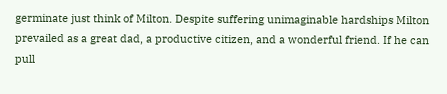germinate just think of Milton. Despite suffering unimaginable hardships Milton prevailed as a great dad, a productive citizen, and a wonderful friend. If he can pull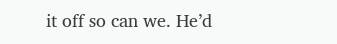it off so can we. He’d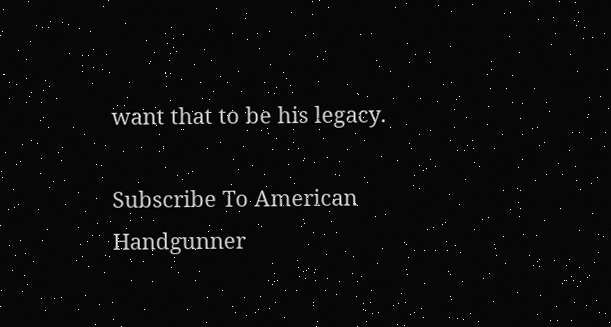want that to be his legacy.

Subscribe To American Handgunner